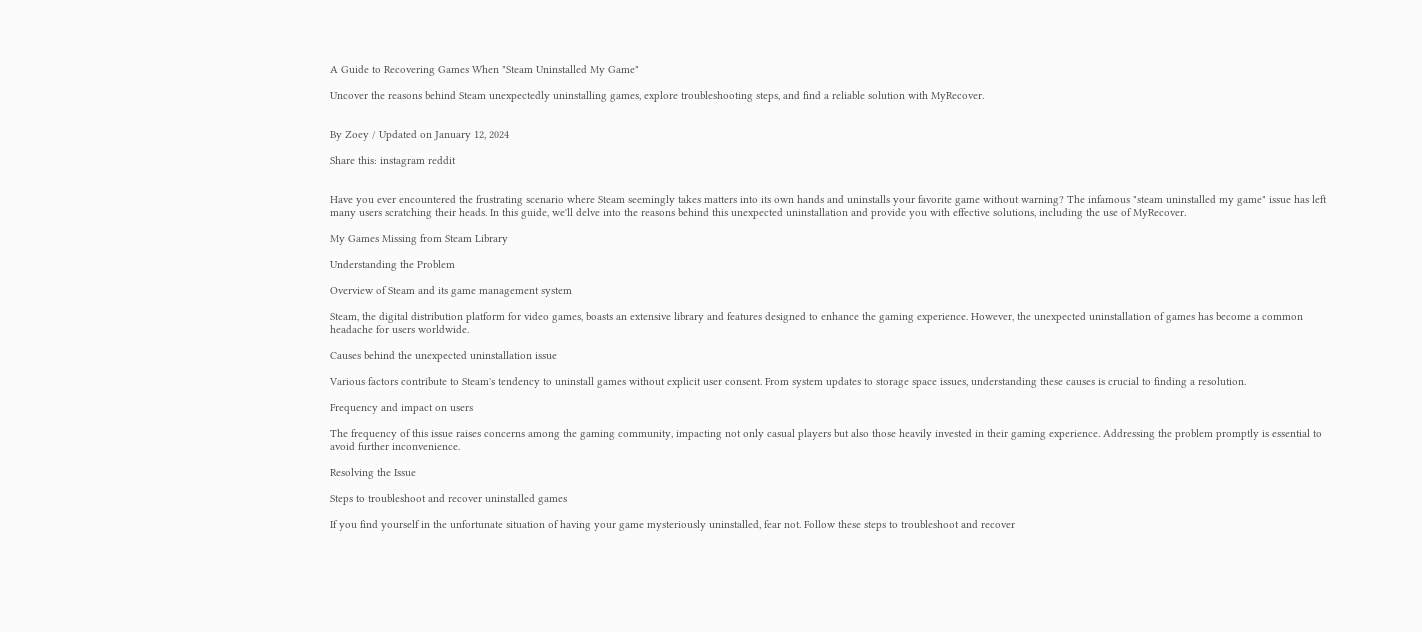A Guide to Recovering Games When "Steam Uninstalled My Game"

Uncover the reasons behind Steam unexpectedly uninstalling games, explore troubleshooting steps, and find a reliable solution with MyRecover.


By Zoey / Updated on January 12, 2024

Share this: instagram reddit


Have you ever encountered the frustrating scenario where Steam seemingly takes matters into its own hands and uninstalls your favorite game without warning? The infamous "steam uninstalled my game" issue has left many users scratching their heads. In this guide, we'll delve into the reasons behind this unexpected uninstallation and provide you with effective solutions, including the use of MyRecover.

My Games Missing from Steam Library

Understanding the Problem

Overview of Steam and its game management system

Steam, the digital distribution platform for video games, boasts an extensive library and features designed to enhance the gaming experience. However, the unexpected uninstallation of games has become a common headache for users worldwide.

Causes behind the unexpected uninstallation issue

Various factors contribute to Steam's tendency to uninstall games without explicit user consent. From system updates to storage space issues, understanding these causes is crucial to finding a resolution.

Frequency and impact on users

The frequency of this issue raises concerns among the gaming community, impacting not only casual players but also those heavily invested in their gaming experience. Addressing the problem promptly is essential to avoid further inconvenience.

Resolving the Issue

Steps to troubleshoot and recover uninstalled games

If you find yourself in the unfortunate situation of having your game mysteriously uninstalled, fear not. Follow these steps to troubleshoot and recover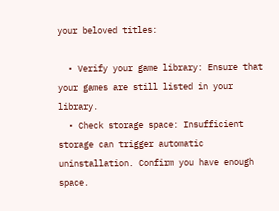your beloved titles:

  • Verify your game library: Ensure that your games are still listed in your library.
  • Check storage space: Insufficient storage can trigger automatic uninstallation. Confirm you have enough space.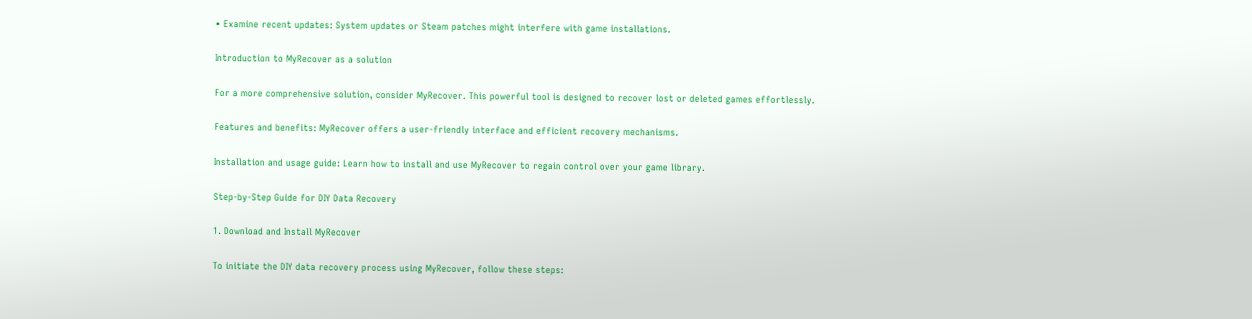• Examine recent updates: System updates or Steam patches might interfere with game installations.

Introduction to MyRecover as a solution

For a more comprehensive solution, consider MyRecover. This powerful tool is designed to recover lost or deleted games effortlessly.

Features and benefits: MyRecover offers a user-friendly interface and efficient recovery mechanisms.

Installation and usage guide: Learn how to install and use MyRecover to regain control over your game library.

Step-by-Step Guide for DIY Data Recovery

1. Download and Install MyRecover

To initiate the DIY data recovery process using MyRecover, follow these steps: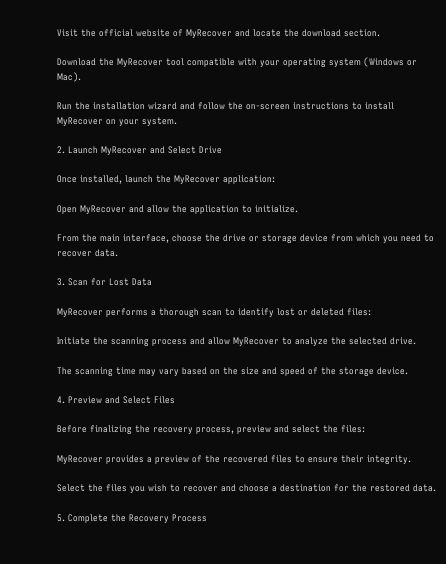Visit the official website of MyRecover and locate the download section.

Download the MyRecover tool compatible with your operating system (Windows or Mac).

Run the installation wizard and follow the on-screen instructions to install MyRecover on your system.

2. Launch MyRecover and Select Drive

Once installed, launch the MyRecover application:

Open MyRecover and allow the application to initialize.

From the main interface, choose the drive or storage device from which you need to recover data.

3. Scan for Lost Data

MyRecover performs a thorough scan to identify lost or deleted files:

Initiate the scanning process and allow MyRecover to analyze the selected drive.

The scanning time may vary based on the size and speed of the storage device.

4. Preview and Select Files

Before finalizing the recovery process, preview and select the files:

MyRecover provides a preview of the recovered files to ensure their integrity.

Select the files you wish to recover and choose a destination for the restored data.

5. Complete the Recovery Process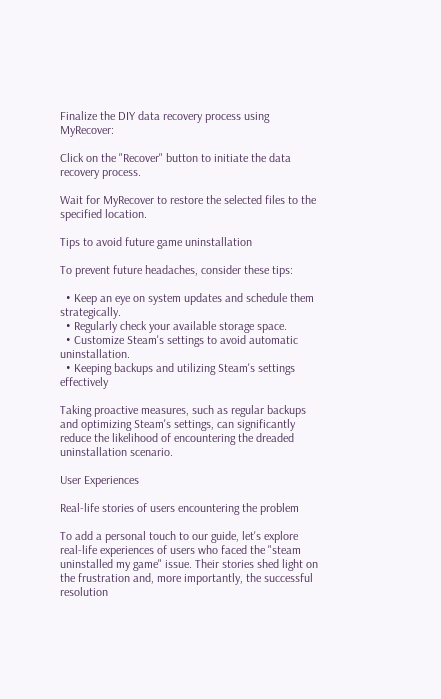Finalize the DIY data recovery process using MyRecover:

Click on the "Recover" button to initiate the data recovery process.

Wait for MyRecover to restore the selected files to the specified location.

Tips to avoid future game uninstallation

To prevent future headaches, consider these tips:

  • Keep an eye on system updates and schedule them strategically.
  • Regularly check your available storage space.
  • Customize Steam's settings to avoid automatic uninstallation.
  • Keeping backups and utilizing Steam's settings effectively

Taking proactive measures, such as regular backups and optimizing Steam's settings, can significantly reduce the likelihood of encountering the dreaded uninstallation scenario.

User Experiences

Real-life stories of users encountering the problem

To add a personal touch to our guide, let's explore real-life experiences of users who faced the "steam uninstalled my game" issue. Their stories shed light on the frustration and, more importantly, the successful resolution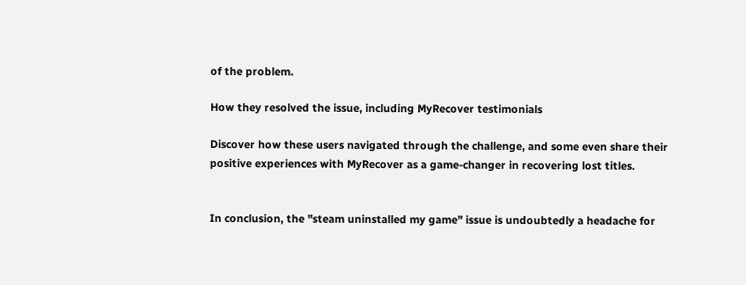of the problem.

How they resolved the issue, including MyRecover testimonials

Discover how these users navigated through the challenge, and some even share their positive experiences with MyRecover as a game-changer in recovering lost titles.


In conclusion, the "steam uninstalled my game" issue is undoubtedly a headache for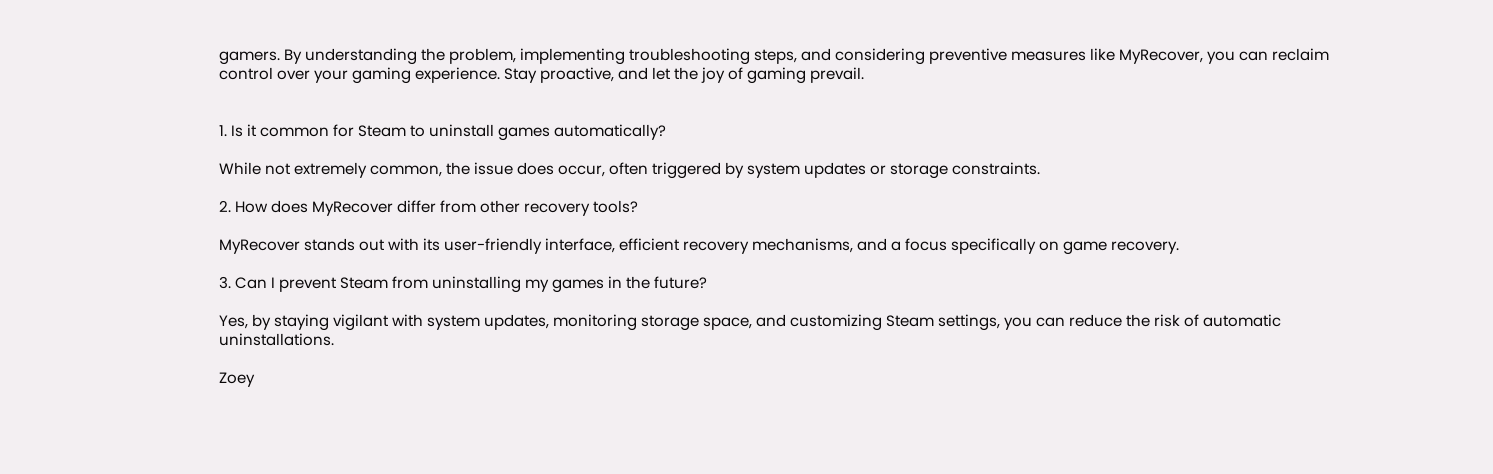gamers. By understanding the problem, implementing troubleshooting steps, and considering preventive measures like MyRecover, you can reclaim control over your gaming experience. Stay proactive, and let the joy of gaming prevail.


1. Is it common for Steam to uninstall games automatically?

While not extremely common, the issue does occur, often triggered by system updates or storage constraints.

2. How does MyRecover differ from other recovery tools?

MyRecover stands out with its user-friendly interface, efficient recovery mechanisms, and a focus specifically on game recovery.

3. Can I prevent Steam from uninstalling my games in the future?

Yes, by staying vigilant with system updates, monitoring storage space, and customizing Steam settings, you can reduce the risk of automatic uninstallations.

Zoey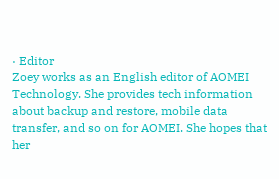· Editor
Zoey works as an English editor of AOMEI Technology. She provides tech information about backup and restore, mobile data transfer, and so on for AOMEI. She hopes that her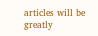articles will be greatly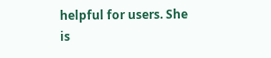helpful for users. She is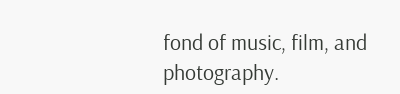fond of music, film, and photography.